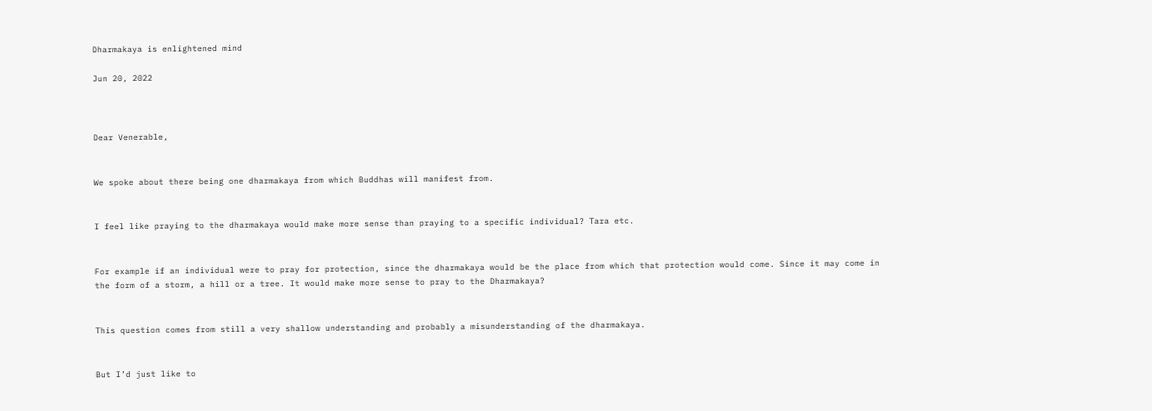Dharmakaya is enlightened mind

Jun 20, 2022



Dear Venerable,


We spoke about there being one dharmakaya from which Buddhas will manifest from.


I feel like praying to the dharmakaya would make more sense than praying to a specific individual? Tara etc.


For example if an individual were to pray for protection, since the dharmakaya would be the place from which that protection would come. Since it may come in the form of a storm, a hill or a tree. It would make more sense to pray to the Dharmakaya?


This question comes from still a very shallow understanding and probably a misunderstanding of the dharmakaya.


But I’d just like to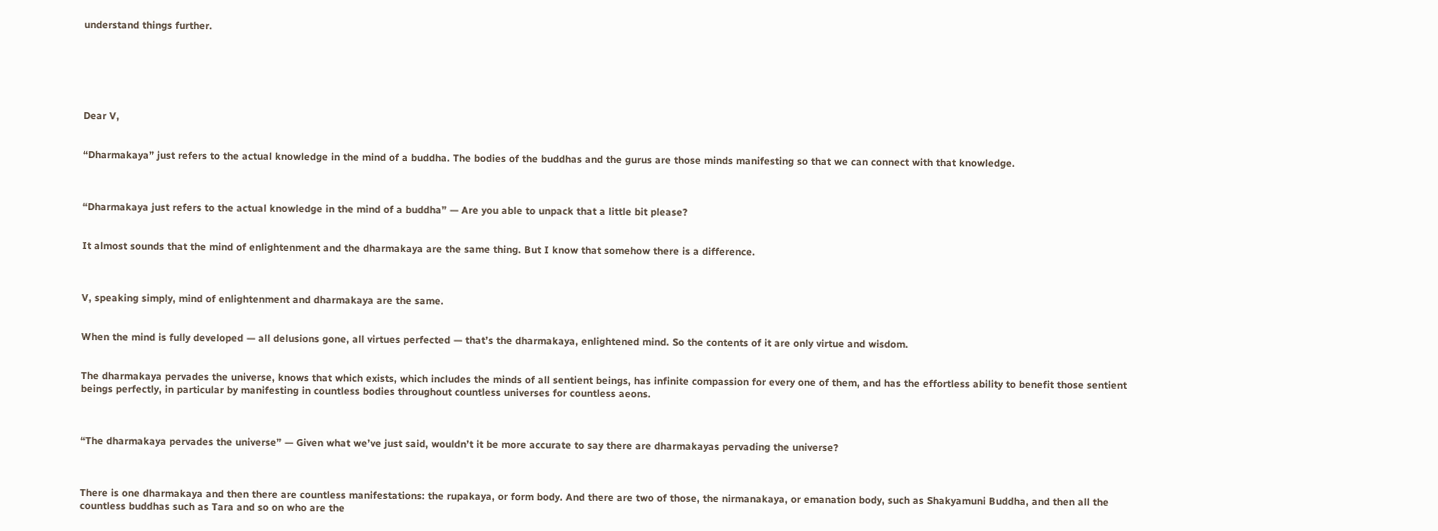understand things further.






Dear V,


“Dharmakaya” just refers to the actual knowledge in the mind of a buddha. The bodies of the buddhas and the gurus are those minds manifesting so that we can connect with that knowledge.



“Dharmakaya just refers to the actual knowledge in the mind of a buddha” — Are you able to unpack that a little bit please?


It almost sounds that the mind of enlightenment and the dharmakaya are the same thing. But I know that somehow there is a difference.



V, speaking simply, mind of enlightenment and dharmakaya are the same.


When the mind is fully developed — all delusions gone, all virtues perfected — that’s the dharmakaya, enlightened mind. So the contents of it are only virtue and wisdom.


The dharmakaya pervades the universe, knows that which exists, which includes the minds of all sentient beings, has infinite compassion for every one of them, and has the effortless ability to benefit those sentient beings perfectly, in particular by manifesting in countless bodies throughout countless universes for countless aeons.



“The dharmakaya pervades the universe” — Given what we’ve just said, wouldn’t it be more accurate to say there are dharmakayas pervading the universe?



There is one dharmakaya and then there are countless manifestations: the rupakaya, or form body. And there are two of those, the nirmanakaya, or emanation body, such as Shakyamuni Buddha, and then all the countless buddhas such as Tara and so on who are the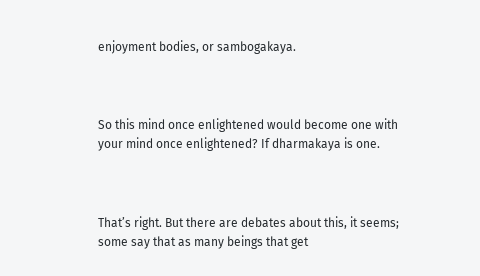enjoyment bodies, or sambogakaya.



So this mind once enlightened would become one with your mind once enlightened? If dharmakaya is one.



That’s right. But there are debates about this, it seems; some say that as many beings that get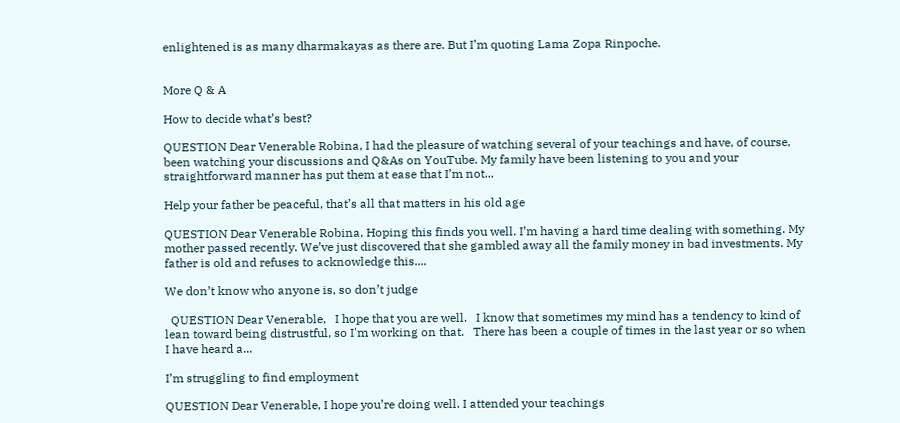enlightened is as many dharmakayas as there are. But I’m quoting Lama Zopa Rinpoche.


More Q & A

How to decide what’s best?

QUESTION Dear Venerable Robina, I had the pleasure of watching several of your teachings and have, of course, been watching your discussions and Q&As on YouTube. My family have been listening to you and your straightforward manner has put them at ease that I’m not...

Help your father be peaceful, that’s all that matters in his old age

QUESTION Dear Venerable Robina, Hoping this finds you well. I’m having a hard time dealing with something. My mother passed recently. We’ve just discovered that she gambled away all the family money in bad investments. My father is old and refuses to acknowledge this....

We don’t know who anyone is, so don’t judge

  QUESTION Dear Venerable,   I hope that you are well.   I know that sometimes my mind has a tendency to kind of lean toward being distrustful, so I'm working on that.   There has been a couple of times in the last year or so when I have heard a...

I’m struggling to find employment

QUESTION Dear Venerable, I hope you’re doing well. I attended your teachings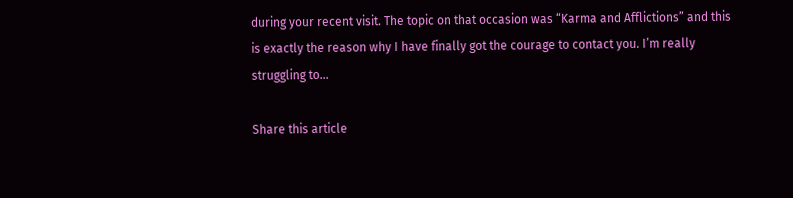during your recent visit. The topic on that occasion was “Karma and Afflictions” and this is exactly the reason why I have finally got the courage to contact you. I’m really struggling to...

Share this article